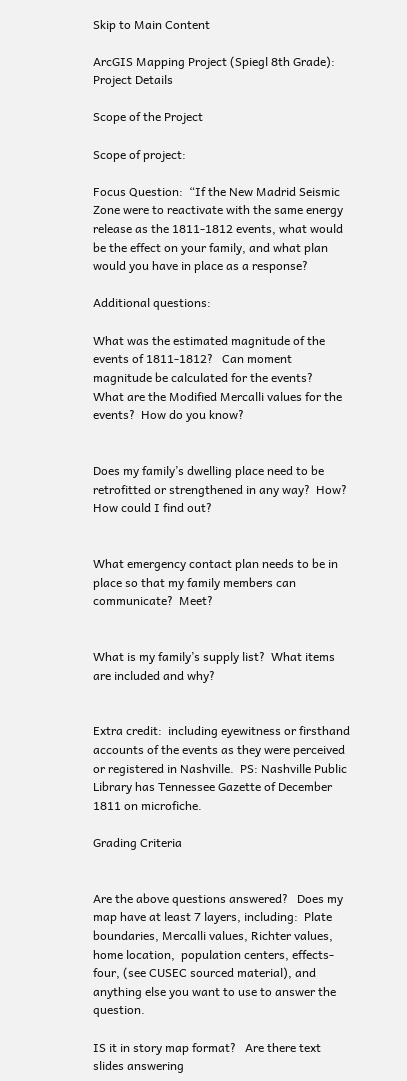Skip to Main Content

ArcGIS Mapping Project (Spiegl 8th Grade): Project Details

Scope of the Project

Scope of project:

Focus Question:  “If the New Madrid Seismic Zone were to reactivate with the same energy release as the 1811-1812 events, what would be the effect on your family, and what plan would you have in place as a response?

Additional questions:

What was the estimated magnitude of the events of 1811-1812?   Can moment magnitude be calculated for the events?   What are the Modified Mercalli values for the events?  How do you know?


Does my family’s dwelling place need to be retrofitted or strengthened in any way?  How?  How could I find out?


What emergency contact plan needs to be in place so that my family members can communicate?  Meet?


What is my family’s supply list?  What items are included and why?


Extra credit:  including eyewitness or firsthand accounts of the events as they were perceived or registered in Nashville.  PS: Nashville Public Library has Tennessee Gazette of December 1811 on microfiche.

Grading Criteria


Are the above questions answered?   Does my map have at least 7 layers, including:  Plate boundaries, Mercalli values, Richter values, home location,  population centers, effects-four, (see CUSEC sourced material), and anything else you want to use to answer the question.

IS it in story map format?   Are there text slides answering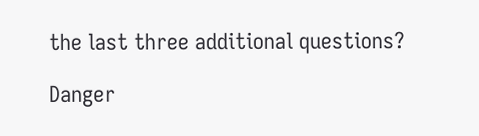the last three additional questions?

Danger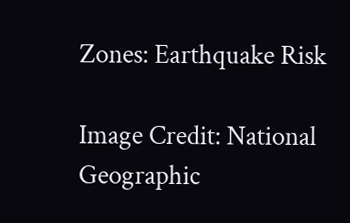Zones: Earthquake Risk

Image Credit: National Geographic